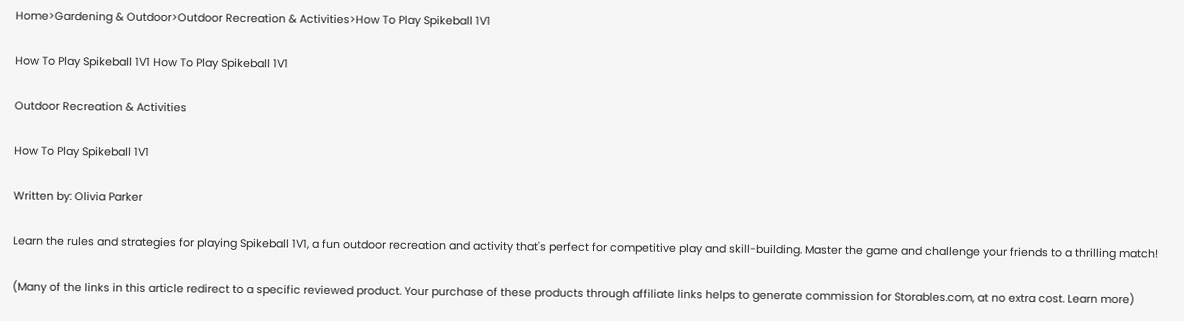Home>Gardening & Outdoor>Outdoor Recreation & Activities>How To Play Spikeball 1V1

How To Play Spikeball 1V1 How To Play Spikeball 1V1

Outdoor Recreation & Activities

How To Play Spikeball 1V1

Written by: Olivia Parker

Learn the rules and strategies for playing Spikeball 1V1, a fun outdoor recreation and activity that's perfect for competitive play and skill-building. Master the game and challenge your friends to a thrilling match!

(Many of the links in this article redirect to a specific reviewed product. Your purchase of these products through affiliate links helps to generate commission for Storables.com, at no extra cost. Learn more)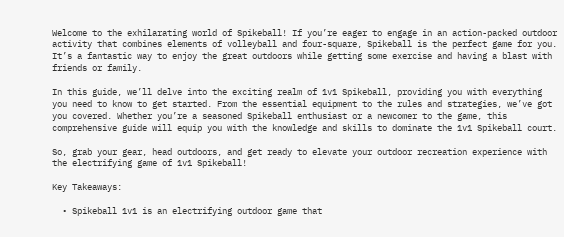Welcome to the exhilarating world of Spikeball! If you’re eager to engage in an action-packed outdoor activity that combines elements of volleyball and four-square, Spikeball is the perfect game for you. It’s a fantastic way to enjoy the great outdoors while getting some exercise and having a blast with friends or family.

In this guide, we’ll delve into the exciting realm of 1v1 Spikeball, providing you with everything you need to know to get started. From the essential equipment to the rules and strategies, we’ve got you covered. Whether you’re a seasoned Spikeball enthusiast or a newcomer to the game, this comprehensive guide will equip you with the knowledge and skills to dominate the 1v1 Spikeball court.

So, grab your gear, head outdoors, and get ready to elevate your outdoor recreation experience with the electrifying game of 1v1 Spikeball!

Key Takeaways:

  • Spikeball 1v1 is an electrifying outdoor game that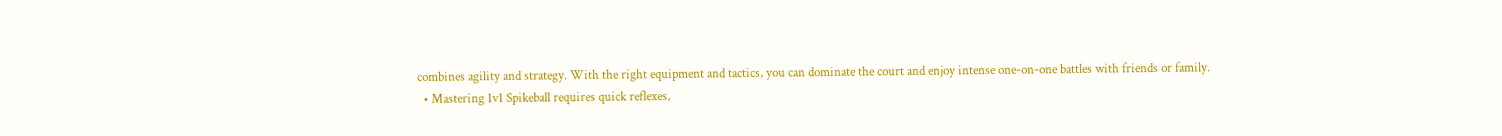combines agility and strategy. With the right equipment and tactics, you can dominate the court and enjoy intense one-on-one battles with friends or family.
  • Mastering 1v1 Spikeball requires quick reflexes,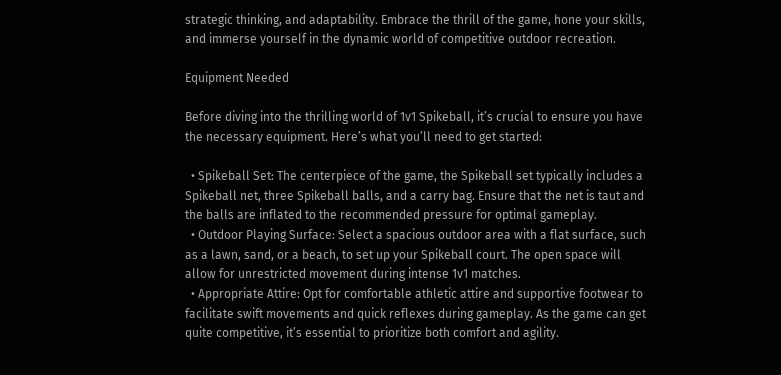strategic thinking, and adaptability. Embrace the thrill of the game, hone your skills, and immerse yourself in the dynamic world of competitive outdoor recreation.

Equipment Needed

Before diving into the thrilling world of 1v1 Spikeball, it’s crucial to ensure you have the necessary equipment. Here’s what you’ll need to get started:

  • Spikeball Set: The centerpiece of the game, the Spikeball set typically includes a Spikeball net, three Spikeball balls, and a carry bag. Ensure that the net is taut and the balls are inflated to the recommended pressure for optimal gameplay.
  • Outdoor Playing Surface: Select a spacious outdoor area with a flat surface, such as a lawn, sand, or a beach, to set up your Spikeball court. The open space will allow for unrestricted movement during intense 1v1 matches.
  • Appropriate Attire: Opt for comfortable athletic attire and supportive footwear to facilitate swift movements and quick reflexes during gameplay. As the game can get quite competitive, it’s essential to prioritize both comfort and agility.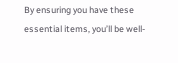By ensuring you have these essential items, you’ll be well-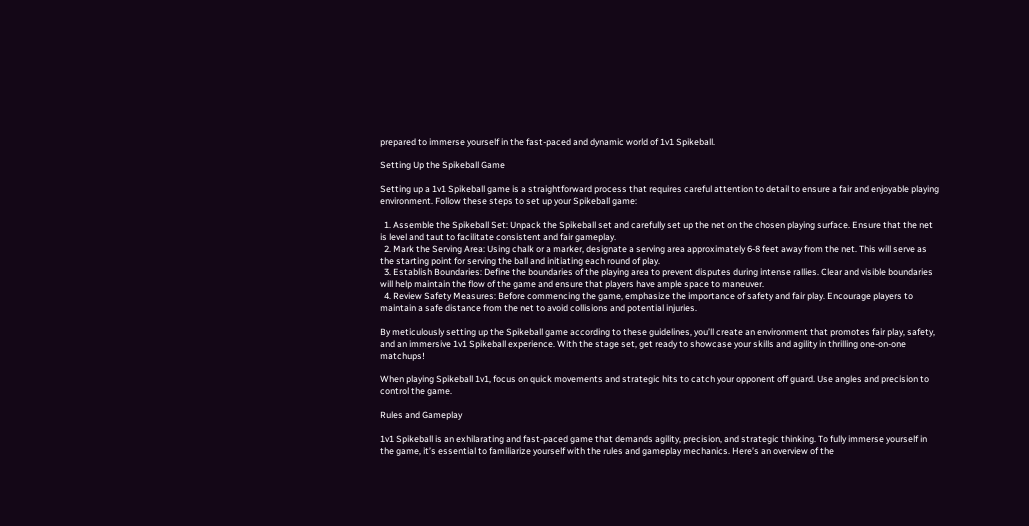prepared to immerse yourself in the fast-paced and dynamic world of 1v1 Spikeball.

Setting Up the Spikeball Game

Setting up a 1v1 Spikeball game is a straightforward process that requires careful attention to detail to ensure a fair and enjoyable playing environment. Follow these steps to set up your Spikeball game:

  1. Assemble the Spikeball Set: Unpack the Spikeball set and carefully set up the net on the chosen playing surface. Ensure that the net is level and taut to facilitate consistent and fair gameplay.
  2. Mark the Serving Area: Using chalk or a marker, designate a serving area approximately 6-8 feet away from the net. This will serve as the starting point for serving the ball and initiating each round of play.
  3. Establish Boundaries: Define the boundaries of the playing area to prevent disputes during intense rallies. Clear and visible boundaries will help maintain the flow of the game and ensure that players have ample space to maneuver.
  4. Review Safety Measures: Before commencing the game, emphasize the importance of safety and fair play. Encourage players to maintain a safe distance from the net to avoid collisions and potential injuries.

By meticulously setting up the Spikeball game according to these guidelines, you’ll create an environment that promotes fair play, safety, and an immersive 1v1 Spikeball experience. With the stage set, get ready to showcase your skills and agility in thrilling one-on-one matchups!

When playing Spikeball 1v1, focus on quick movements and strategic hits to catch your opponent off guard. Use angles and precision to control the game.

Rules and Gameplay

1v1 Spikeball is an exhilarating and fast-paced game that demands agility, precision, and strategic thinking. To fully immerse yourself in the game, it’s essential to familiarize yourself with the rules and gameplay mechanics. Here’s an overview of the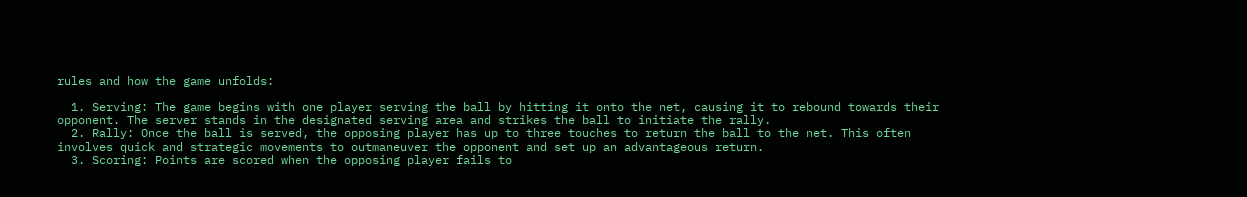rules and how the game unfolds:

  1. Serving: The game begins with one player serving the ball by hitting it onto the net, causing it to rebound towards their opponent. The server stands in the designated serving area and strikes the ball to initiate the rally.
  2. Rally: Once the ball is served, the opposing player has up to three touches to return the ball to the net. This often involves quick and strategic movements to outmaneuver the opponent and set up an advantageous return.
  3. Scoring: Points are scored when the opposing player fails to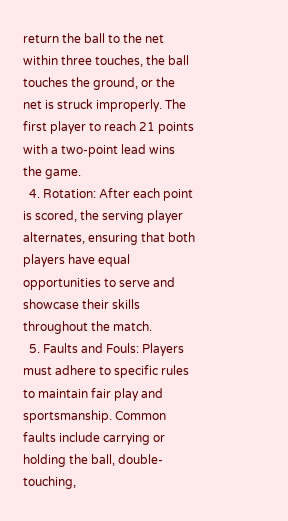return the ball to the net within three touches, the ball touches the ground, or the net is struck improperly. The first player to reach 21 points with a two-point lead wins the game.
  4. Rotation: After each point is scored, the serving player alternates, ensuring that both players have equal opportunities to serve and showcase their skills throughout the match.
  5. Faults and Fouls: Players must adhere to specific rules to maintain fair play and sportsmanship. Common faults include carrying or holding the ball, double-touching,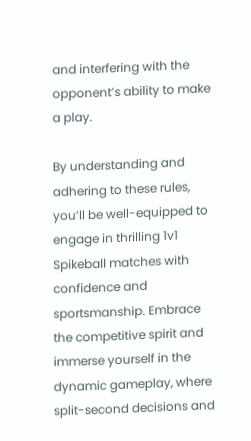and interfering with the opponent’s ability to make a play.

By understanding and adhering to these rules, you’ll be well-equipped to engage in thrilling 1v1 Spikeball matches with confidence and sportsmanship. Embrace the competitive spirit and immerse yourself in the dynamic gameplay, where split-second decisions and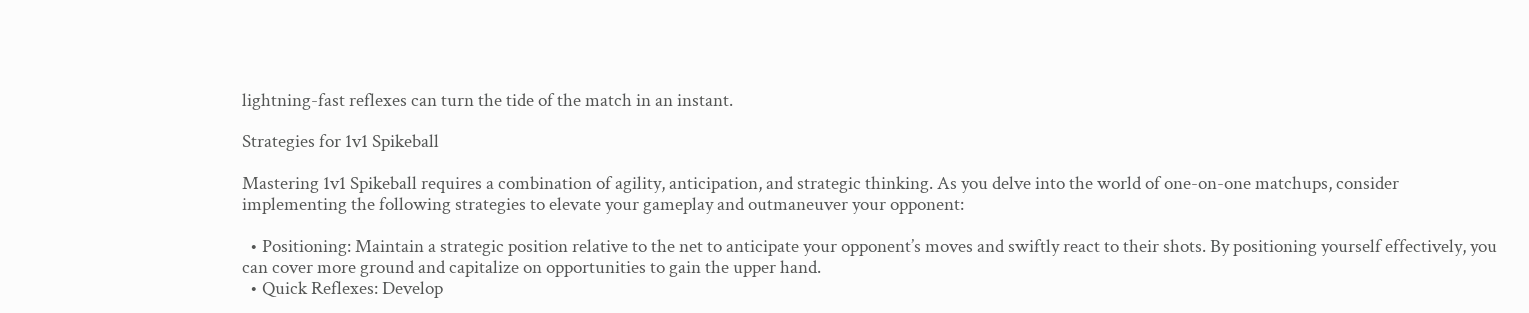lightning-fast reflexes can turn the tide of the match in an instant.

Strategies for 1v1 Spikeball

Mastering 1v1 Spikeball requires a combination of agility, anticipation, and strategic thinking. As you delve into the world of one-on-one matchups, consider implementing the following strategies to elevate your gameplay and outmaneuver your opponent:

  • Positioning: Maintain a strategic position relative to the net to anticipate your opponent’s moves and swiftly react to their shots. By positioning yourself effectively, you can cover more ground and capitalize on opportunities to gain the upper hand.
  • Quick Reflexes: Develop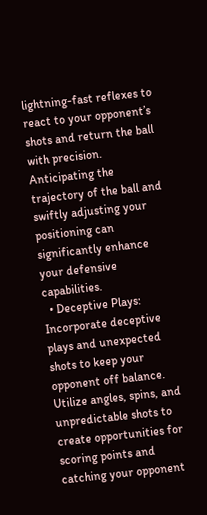lightning-fast reflexes to react to your opponent’s shots and return the ball with precision. Anticipating the trajectory of the ball and swiftly adjusting your positioning can significantly enhance your defensive capabilities.
  • Deceptive Plays: Incorporate deceptive plays and unexpected shots to keep your opponent off balance. Utilize angles, spins, and unpredictable shots to create opportunities for scoring points and catching your opponent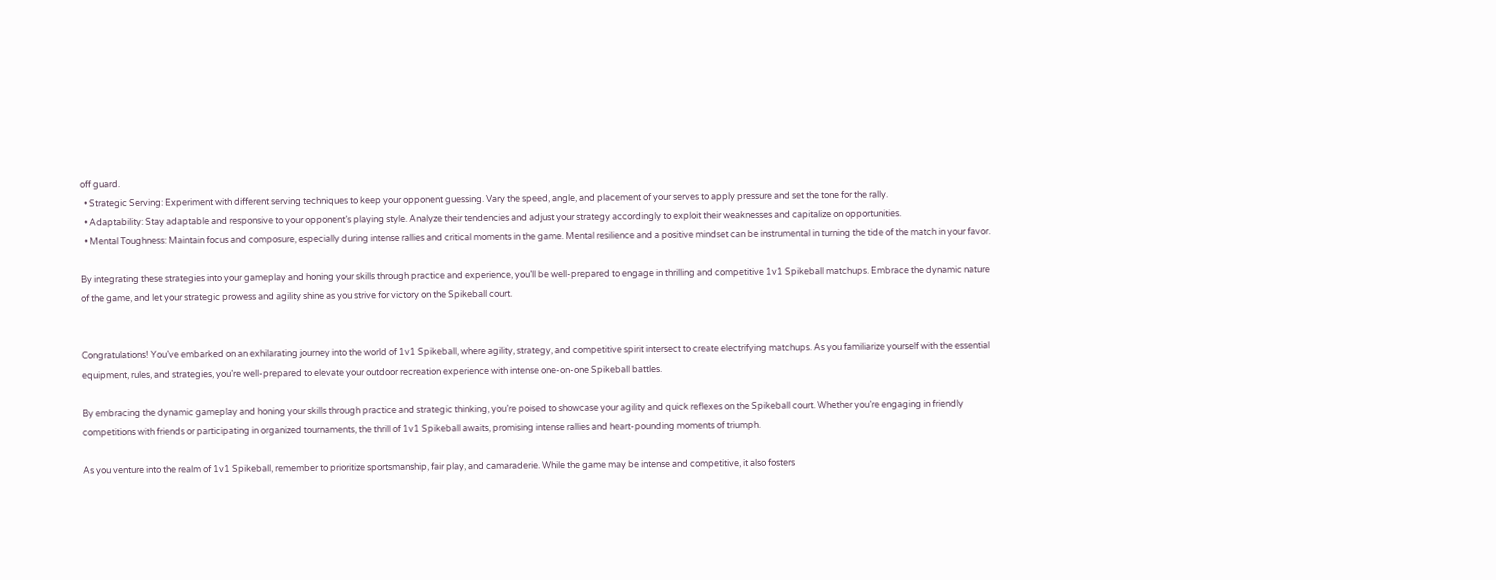off guard.
  • Strategic Serving: Experiment with different serving techniques to keep your opponent guessing. Vary the speed, angle, and placement of your serves to apply pressure and set the tone for the rally.
  • Adaptability: Stay adaptable and responsive to your opponent’s playing style. Analyze their tendencies and adjust your strategy accordingly to exploit their weaknesses and capitalize on opportunities.
  • Mental Toughness: Maintain focus and composure, especially during intense rallies and critical moments in the game. Mental resilience and a positive mindset can be instrumental in turning the tide of the match in your favor.

By integrating these strategies into your gameplay and honing your skills through practice and experience, you’ll be well-prepared to engage in thrilling and competitive 1v1 Spikeball matchups. Embrace the dynamic nature of the game, and let your strategic prowess and agility shine as you strive for victory on the Spikeball court.


Congratulations! You’ve embarked on an exhilarating journey into the world of 1v1 Spikeball, where agility, strategy, and competitive spirit intersect to create electrifying matchups. As you familiarize yourself with the essential equipment, rules, and strategies, you’re well-prepared to elevate your outdoor recreation experience with intense one-on-one Spikeball battles.

By embracing the dynamic gameplay and honing your skills through practice and strategic thinking, you’re poised to showcase your agility and quick reflexes on the Spikeball court. Whether you’re engaging in friendly competitions with friends or participating in organized tournaments, the thrill of 1v1 Spikeball awaits, promising intense rallies and heart-pounding moments of triumph.

As you venture into the realm of 1v1 Spikeball, remember to prioritize sportsmanship, fair play, and camaraderie. While the game may be intense and competitive, it also fosters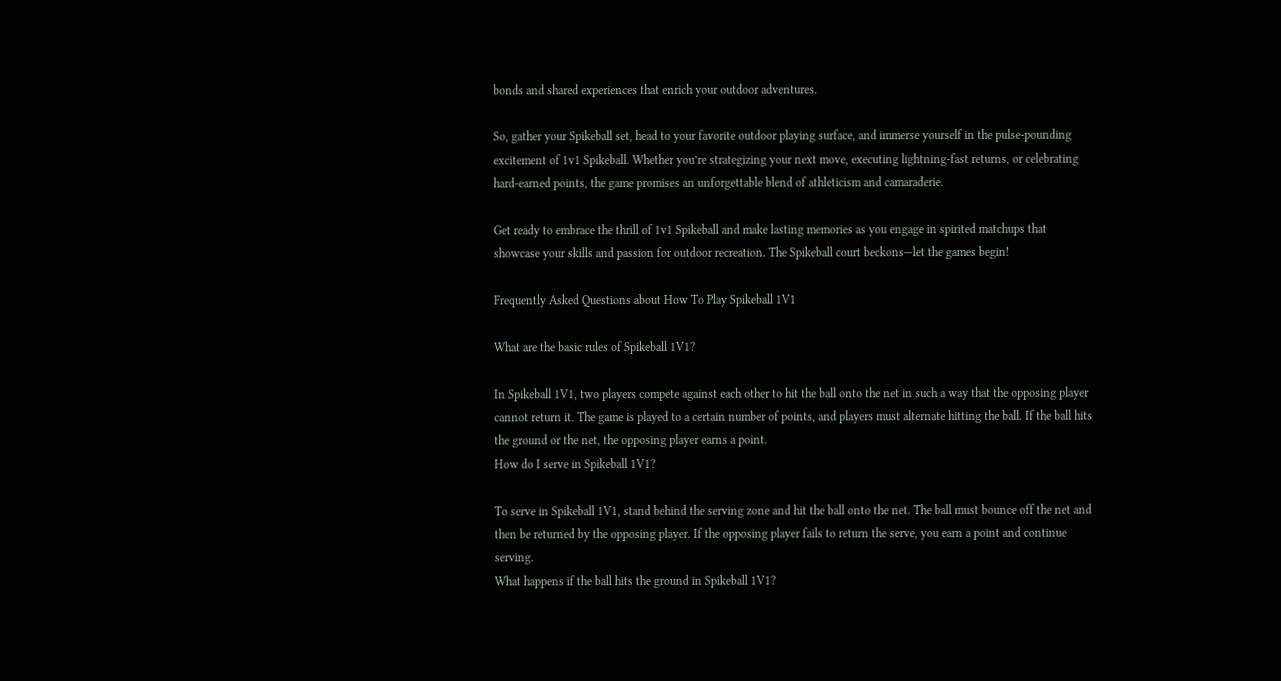bonds and shared experiences that enrich your outdoor adventures.

So, gather your Spikeball set, head to your favorite outdoor playing surface, and immerse yourself in the pulse-pounding excitement of 1v1 Spikeball. Whether you’re strategizing your next move, executing lightning-fast returns, or celebrating hard-earned points, the game promises an unforgettable blend of athleticism and camaraderie.

Get ready to embrace the thrill of 1v1 Spikeball and make lasting memories as you engage in spirited matchups that showcase your skills and passion for outdoor recreation. The Spikeball court beckons—let the games begin!

Frequently Asked Questions about How To Play Spikeball 1V1

What are the basic rules of Spikeball 1V1?

In Spikeball 1V1, two players compete against each other to hit the ball onto the net in such a way that the opposing player cannot return it. The game is played to a certain number of points, and players must alternate hitting the ball. If the ball hits the ground or the net, the opposing player earns a point.
How do I serve in Spikeball 1V1?

To serve in Spikeball 1V1, stand behind the serving zone and hit the ball onto the net. The ball must bounce off the net and then be returned by the opposing player. If the opposing player fails to return the serve, you earn a point and continue serving.
What happens if the ball hits the ground in Spikeball 1V1?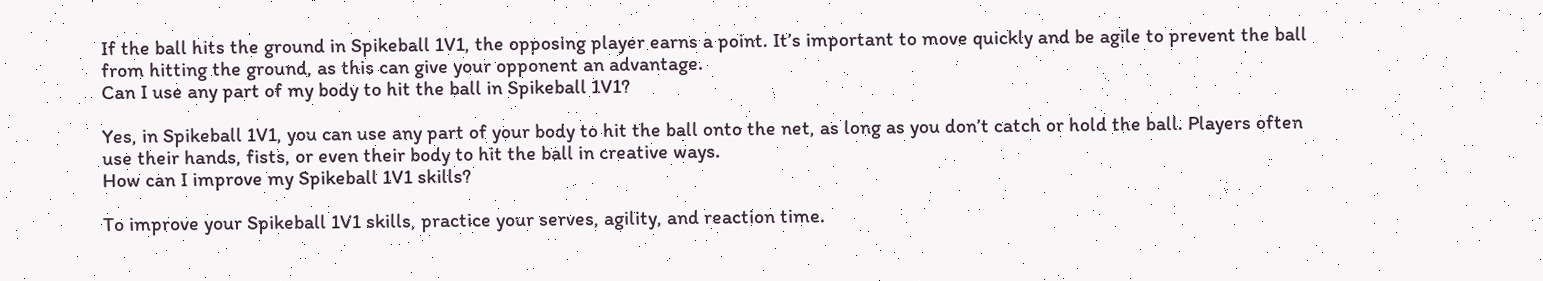If the ball hits the ground in Spikeball 1V1, the opposing player earns a point. It’s important to move quickly and be agile to prevent the ball from hitting the ground, as this can give your opponent an advantage.
Can I use any part of my body to hit the ball in Spikeball 1V1?

Yes, in Spikeball 1V1, you can use any part of your body to hit the ball onto the net, as long as you don’t catch or hold the ball. Players often use their hands, fists, or even their body to hit the ball in creative ways.
How can I improve my Spikeball 1V1 skills?

To improve your Spikeball 1V1 skills, practice your serves, agility, and reaction time.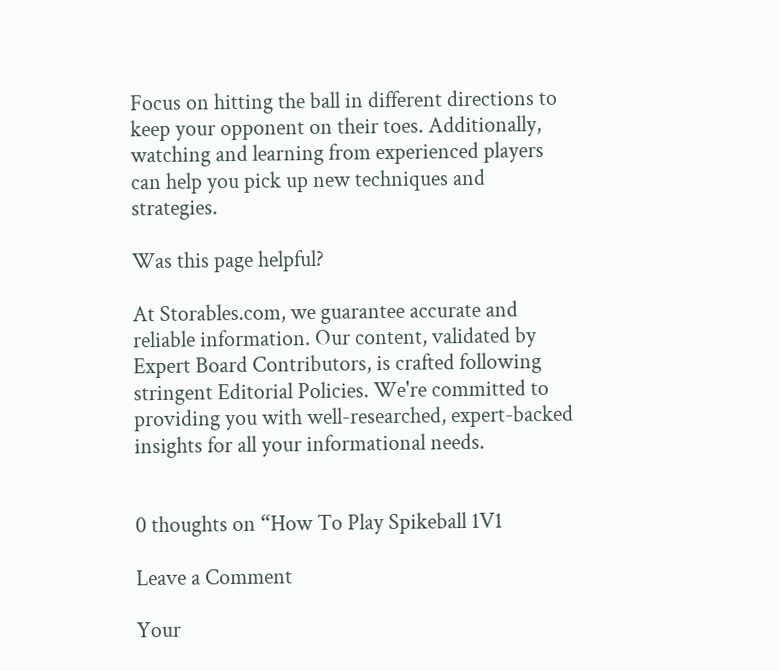Focus on hitting the ball in different directions to keep your opponent on their toes. Additionally, watching and learning from experienced players can help you pick up new techniques and strategies.

Was this page helpful?

At Storables.com, we guarantee accurate and reliable information. Our content, validated by Expert Board Contributors, is crafted following stringent Editorial Policies. We're committed to providing you with well-researched, expert-backed insights for all your informational needs.


0 thoughts on “How To Play Spikeball 1V1

Leave a Comment

Your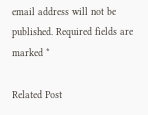email address will not be published. Required fields are marked *

Related Post